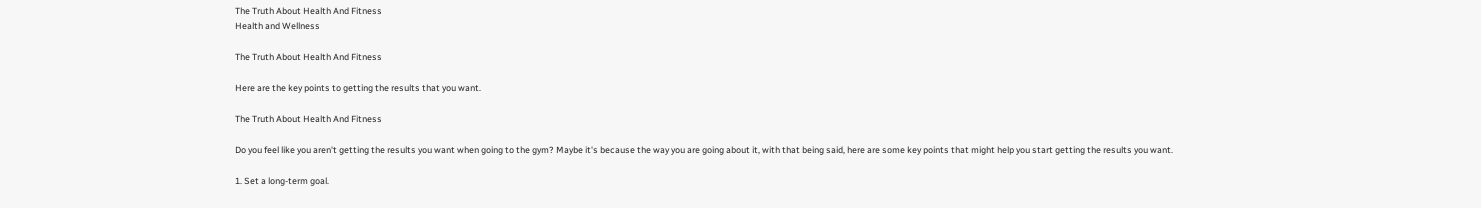The Truth About Health And Fitness
Health and Wellness

The Truth About Health And Fitness

Here are the key points to getting the results that you want.

The Truth About Health And Fitness

Do you feel like you aren't getting the results you want when going to the gym? Maybe it's because the way you are going about it, with that being said, here are some key points that might help you start getting the results you want.

1. Set a long-term goal.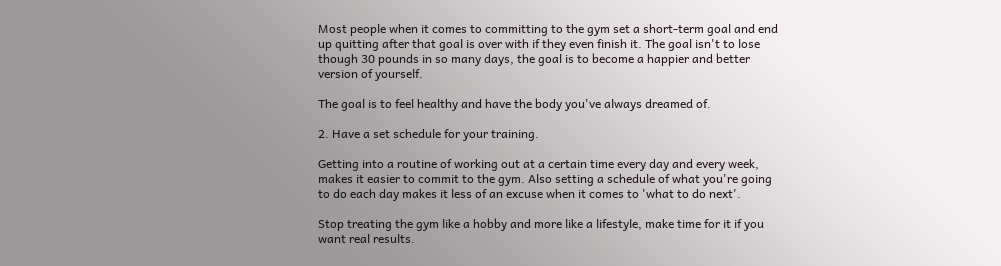Most people when it comes to committing to the gym set a short-term goal and end up quitting after that goal is over with if they even finish it. The goal isn't to lose though 30 pounds in so many days, the goal is to become a happier and better version of yourself.

The goal is to feel healthy and have the body you've always dreamed of.

2. Have a set schedule for your training.

Getting into a routine of working out at a certain time every day and every week, makes it easier to commit to the gym. Also setting a schedule of what you're going to do each day makes it less of an excuse when it comes to 'what to do next'.

Stop treating the gym like a hobby and more like a lifestyle, make time for it if you want real results.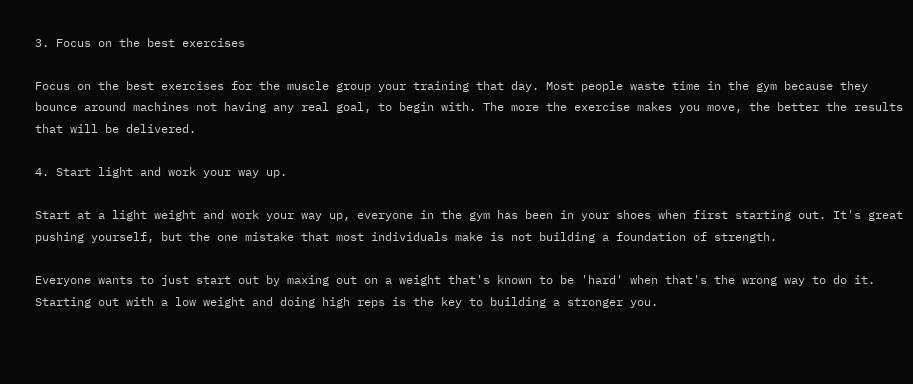3. Focus on the best exercises

Focus on the best exercises for the muscle group your training that day. Most people waste time in the gym because they bounce around machines not having any real goal, to begin with. The more the exercise makes you move, the better the results that will be delivered.

4. Start light and work your way up.

Start at a light weight and work your way up, everyone in the gym has been in your shoes when first starting out. It's great pushing yourself, but the one mistake that most individuals make is not building a foundation of strength.

Everyone wants to just start out by maxing out on a weight that's known to be 'hard' when that's the wrong way to do it. Starting out with a low weight and doing high reps is the key to building a stronger you.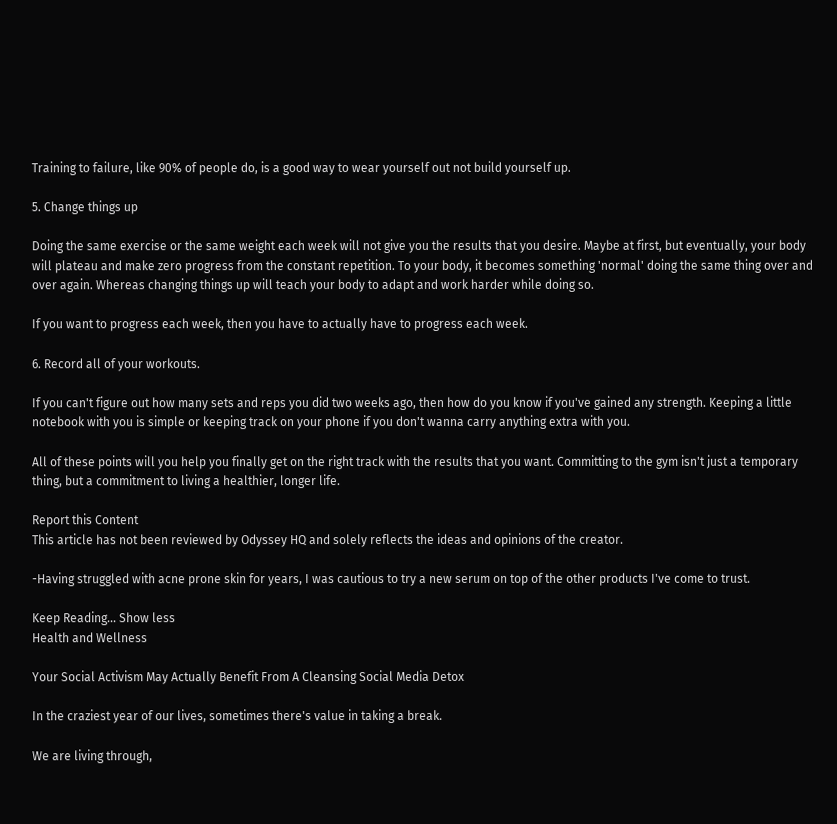Training to failure, like 90% of people do, is a good way to wear yourself out not build yourself up.

5. Change things up

Doing the same exercise or the same weight each week will not give you the results that you desire. Maybe at first, but eventually, your body will plateau and make zero progress from the constant repetition. To your body, it becomes something 'normal' doing the same thing over and over again. Whereas changing things up will teach your body to adapt and work harder while doing so.

If you want to progress each week, then you have to actually have to progress each week.

6. Record all of your workouts.

If you can't figure out how many sets and reps you did two weeks ago, then how do you know if you've gained any strength. Keeping a little notebook with you is simple or keeping track on your phone if you don't wanna carry anything extra with you.

All of these points will you help you finally get on the right track with the results that you want. Committing to the gym isn't just a temporary thing, but a commitment to living a healthier, longer life.

Report this Content
This article has not been reviewed by Odyssey HQ and solely reflects the ideas and opinions of the creator.

-Having struggled with acne prone skin for years, I was cautious to try a new serum on top of the other products I've come to trust.

Keep Reading... Show less
Health and Wellness

Your Social Activism May Actually Benefit From A Cleansing Social Media Detox

In the craziest year of our lives, sometimes there's value in taking a break.

We are living through,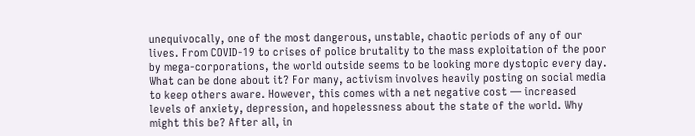unequivocally, one of the most dangerous, unstable, chaotic periods of any of our lives. From COVID-19 to crises of police brutality to the mass exploitation of the poor by mega-corporations, the world outside seems to be looking more dystopic every day. What can be done about it? For many, activism involves heavily posting on social media to keep others aware. However, this comes with a net negative cost — increased levels of anxiety, depression, and hopelessness about the state of the world. Why might this be? After all, in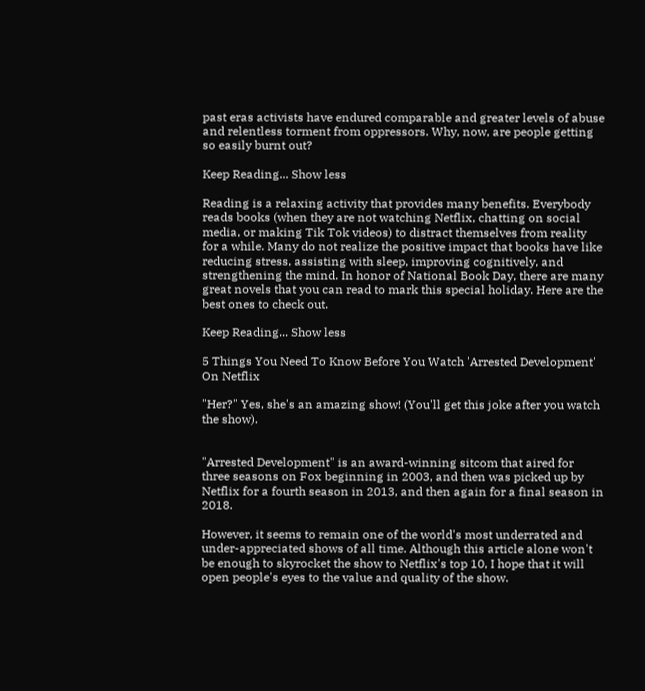past eras activists have endured comparable and greater levels of abuse and relentless torment from oppressors. Why, now, are people getting so easily burnt out?

Keep Reading... Show less

Reading is a relaxing activity that provides many benefits. Everybody reads books (when they are not watching Netflix, chatting on social media, or making Tik Tok videos) to distract themselves from reality for a while. Many do not realize the positive impact that books have like reducing stress, assisting with sleep, improving cognitively, and strengthening the mind. In honor of National Book Day, there are many great novels that you can read to mark this special holiday. Here are the best ones to check out.

Keep Reading... Show less

5 Things You Need To Know Before You Watch 'Arrested Development' On Netflix

"Her?" Yes, she's an amazing show! (You'll get this joke after you watch the show).


"Arrested Development" is an award-winning sitcom that aired for three seasons on Fox beginning in 2003, and then was picked up by Netflix for a fourth season in 2013, and then again for a final season in 2018.

However, it seems to remain one of the world's most underrated and under-appreciated shows of all time. Although this article alone won't be enough to skyrocket the show to Netflix's top 10, I hope that it will open people's eyes to the value and quality of the show.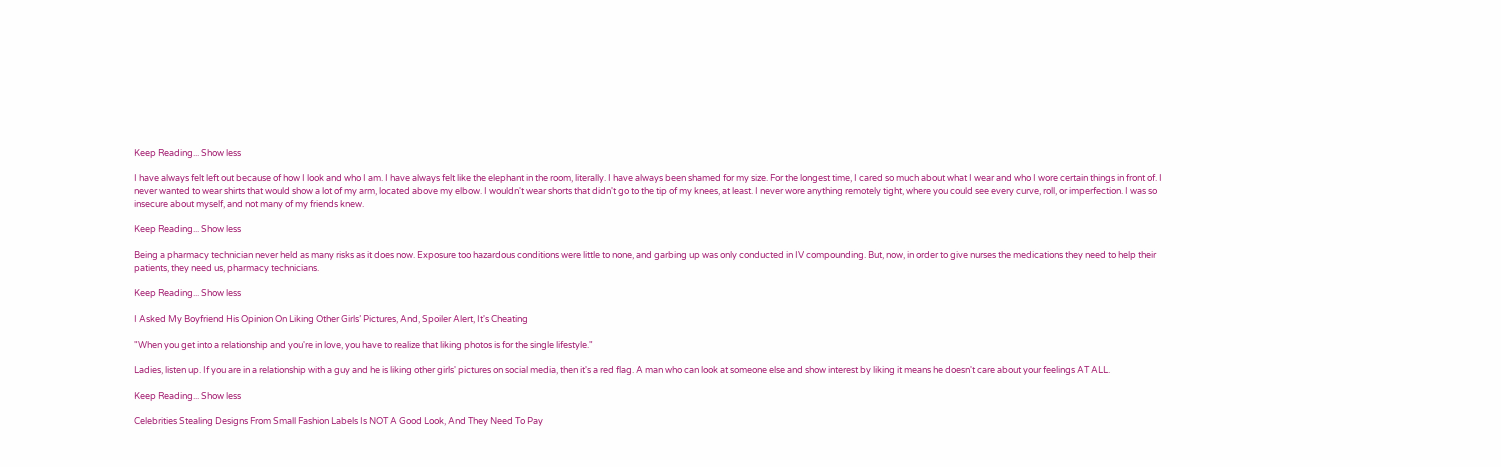Keep Reading... Show less

I have always felt left out because of how I look and who I am. I have always felt like the elephant in the room, literally. I have always been shamed for my size. For the longest time, I cared so much about what I wear and who I wore certain things in front of. I never wanted to wear shirts that would show a lot of my arm, located above my elbow. I wouldn't wear shorts that didn't go to the tip of my knees, at least. I never wore anything remotely tight, where you could see every curve, roll, or imperfection. I was so insecure about myself, and not many of my friends knew.

Keep Reading... Show less

Being a pharmacy technician never held as many risks as it does now. Exposure too hazardous conditions were little to none, and garbing up was only conducted in IV compounding. But, now, in order to give nurses the medications they need to help their patients, they need us, pharmacy technicians.

Keep Reading... Show less

I Asked My Boyfriend His Opinion On Liking Other Girls’ Pictures, And, Spoiler Alert, It's Cheating

"When you get into a relationship and you're in love, you have to realize that liking photos is for the single lifestyle."

Ladies, listen up. If you are in a relationship with a guy and he is liking other girls' pictures on social media, then it's a red flag. A man who can look at someone else and show interest by liking it means he doesn't care about your feelings AT ALL.

Keep Reading... Show less

Celebrities Stealing Designs From Small Fashion Labels Is NOT A Good Look, And They Need To Pay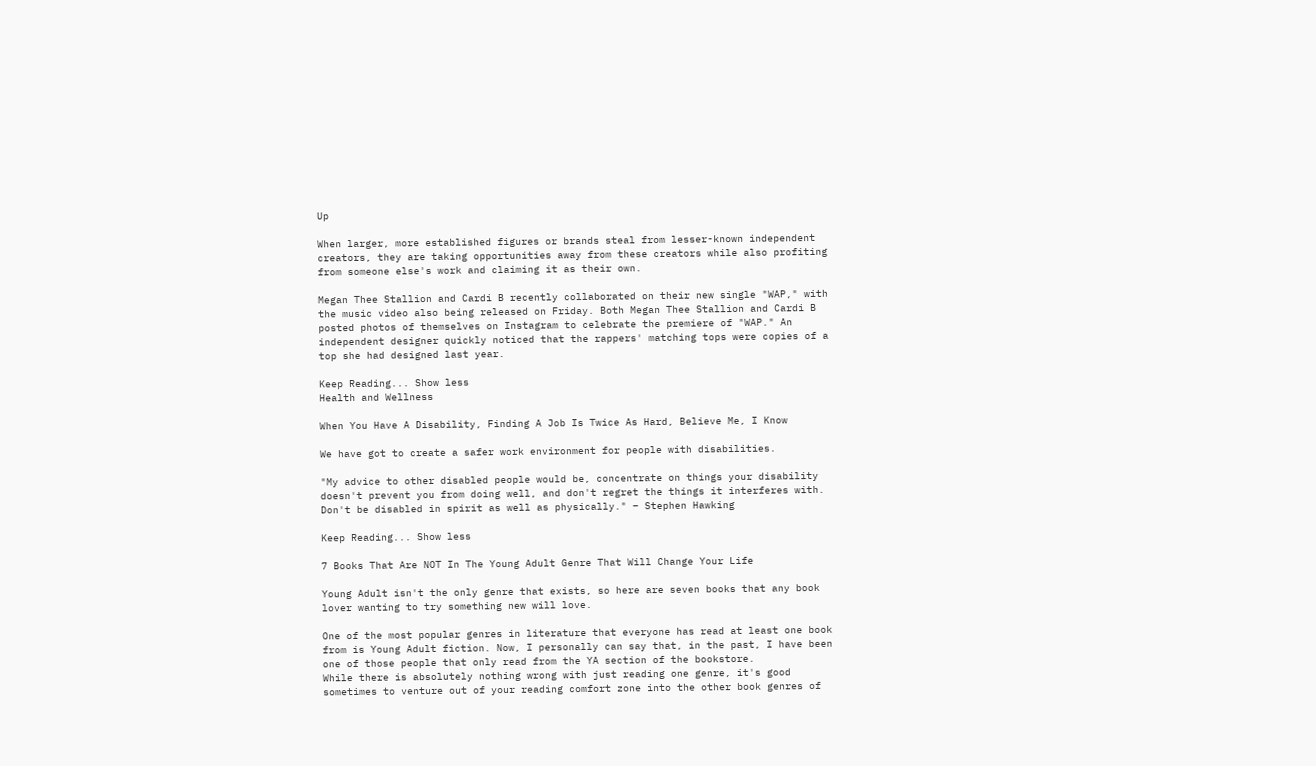Up

When larger, more established figures or brands steal from lesser-known independent creators, they are taking opportunities away from these creators while also profiting from someone else's work and claiming it as their own.

Megan Thee Stallion and Cardi B recently collaborated on their new single "WAP," with the music video also being released on Friday. Both Megan Thee Stallion and Cardi B posted photos of themselves on Instagram to celebrate the premiere of "WAP." An independent designer quickly noticed that the rappers' matching tops were copies of a top she had designed last year.

Keep Reading... Show less
Health and Wellness

When You Have A Disability, Finding A Job Is Twice As Hard, Believe Me, I Know

We have got to create a safer work environment for people with disabilities.

"My advice to other disabled people would be, concentrate on things your disability doesn't prevent you from doing well, and don't regret the things it interferes with. Don't be disabled in spirit as well as physically." – Stephen Hawking

Keep Reading... Show less

7 Books That Are NOT In The Young Adult Genre That Will Change Your Life

Young Adult isn't the only genre that exists, so here are seven books that any book lover wanting to try something new will love.

One of the most popular genres in literature that everyone has read at least one book from is Young Adult fiction. Now, I personally can say that, in the past, I have been one of those people that only read from the YA section of the bookstore.
While there is absolutely nothing wrong with just reading one genre, it's good sometimes to venture out of your reading comfort zone into the other book genres of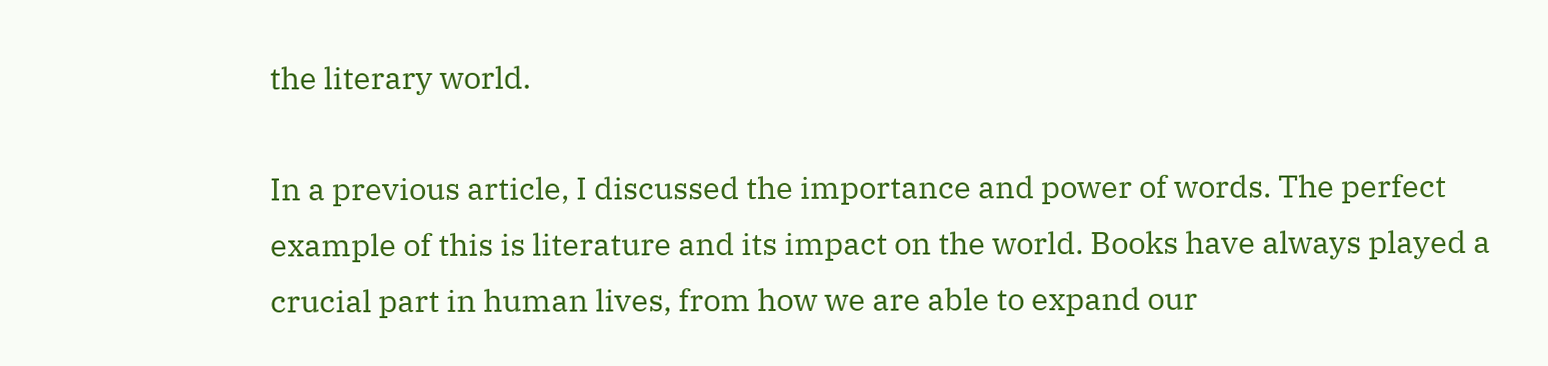the literary world.

In a previous article, I discussed the importance and power of words. The perfect example of this is literature and its impact on the world. Books have always played a crucial part in human lives, from how we are able to expand our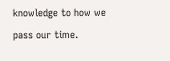knowledge to how we pass our time.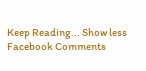Keep Reading... Show less
Facebook Comments